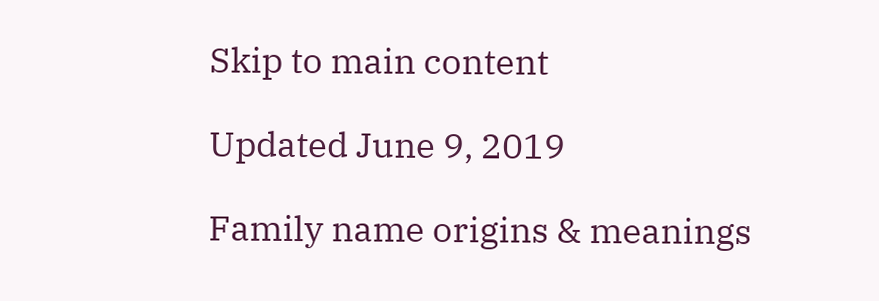Skip to main content

Updated June 9, 2019

Family name origins & meanings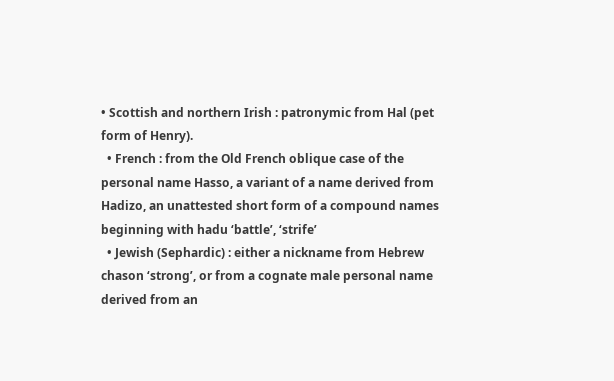• Scottish and northern Irish : patronymic from Hal (pet form of Henry).
  • French : from the Old French oblique case of the personal name Hasso, a variant of a name derived from Hadizo, an unattested short form of a compound names beginning with hadu ‘battle’, ‘strife’
  • Jewish (Sephardic) : either a nickname from Hebrew chason ‘strong’, or from a cognate male personal name derived from an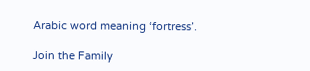Arabic word meaning ‘fortress’.

Join the Family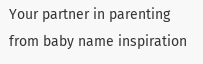Your partner in parenting from baby name inspiration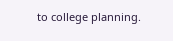to college planning.